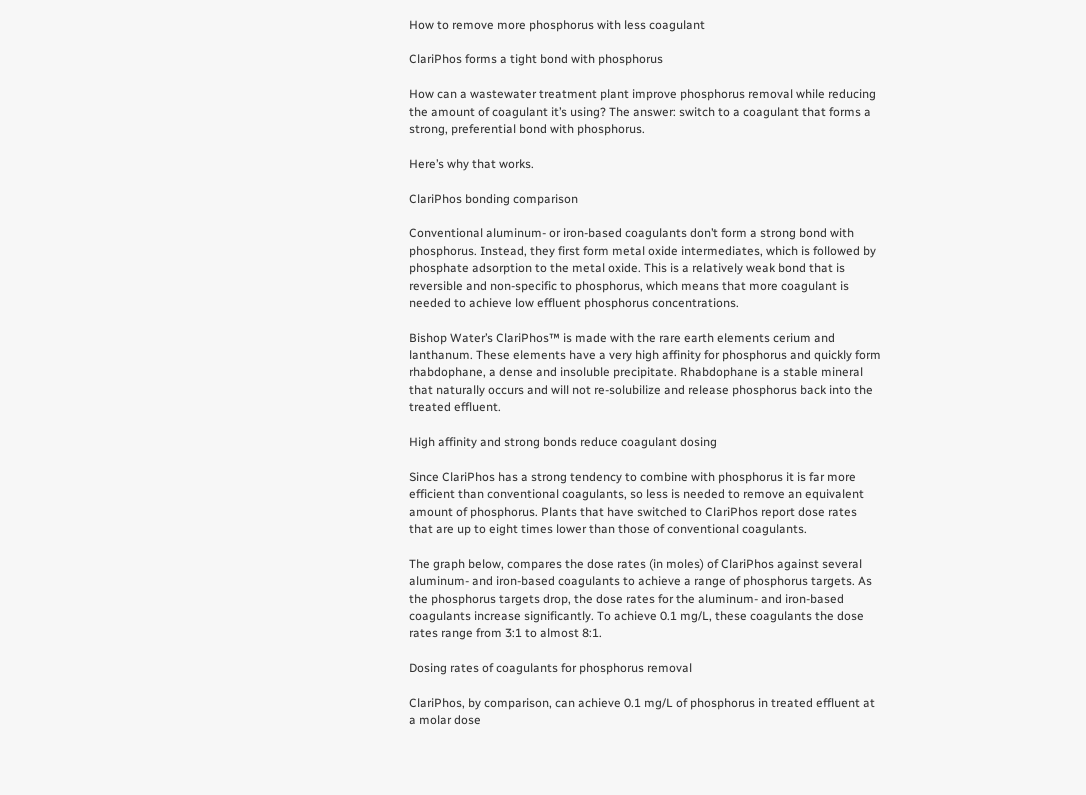How to remove more phosphorus with less coagulant

ClariPhos forms a tight bond with phosphorus

How can a wastewater treatment plant improve phosphorus removal while reducing the amount of coagulant it’s using? The answer: switch to a coagulant that forms a strong, preferential bond with phosphorus.

Here’s why that works.

ClariPhos bonding comparison

Conventional aluminum- or iron-based coagulants don’t form a strong bond with phosphorus. Instead, they first form metal oxide intermediates, which is followed by phosphate adsorption to the metal oxide. This is a relatively weak bond that is reversible and non-specific to phosphorus, which means that more coagulant is needed to achieve low effluent phosphorus concentrations.

Bishop Water’s ClariPhos™ is made with the rare earth elements cerium and lanthanum. These elements have a very high affinity for phosphorus and quickly form rhabdophane, a dense and insoluble precipitate. Rhabdophane is a stable mineral that naturally occurs and will not re-solubilize and release phosphorus back into the treated effluent.

High affinity and strong bonds reduce coagulant dosing

Since ClariPhos has a strong tendency to combine with phosphorus it is far more efficient than conventional coagulants, so less is needed to remove an equivalent amount of phosphorus. Plants that have switched to ClariPhos report dose rates that are up to eight times lower than those of conventional coagulants.

The graph below, compares the dose rates (in moles) of ClariPhos against several aluminum- and iron-based coagulants to achieve a range of phosphorus targets. As the phosphorus targets drop, the dose rates for the aluminum- and iron-based coagulants increase significantly. To achieve 0.1 mg/L, these coagulants the dose rates range from 3:1 to almost 8:1.

Dosing rates of coagulants for phosphorus removal

ClariPhos, by comparison, can achieve 0.1 mg/L of phosphorus in treated effluent at a molar dose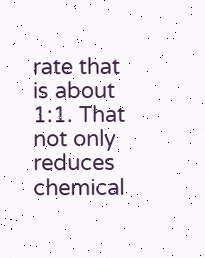rate that is about 1:1. That not only reduces chemical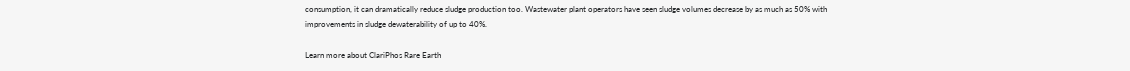consumption, it can dramatically reduce sludge production too. Wastewater plant operators have seen sludge volumes decrease by as much as 50% with improvements in sludge dewaterability of up to 40%.

Learn more about ClariPhos Rare Earth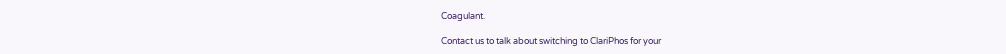Coagulant.

Contact us to talk about switching to ClariPhos for your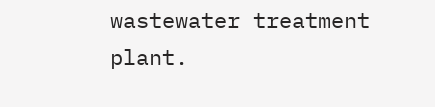wastewater treatment plant.